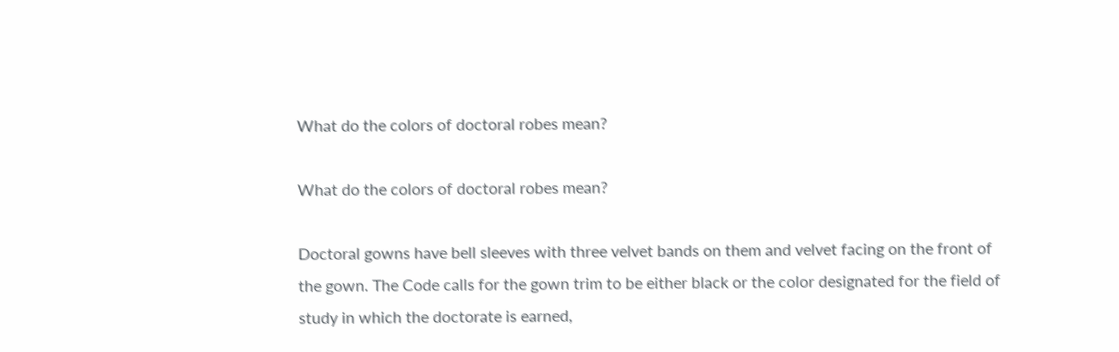What do the colors of doctoral robes mean?

What do the colors of doctoral robes mean?

Doctoral gowns have bell sleeves with three velvet bands on them and velvet facing on the front of the gown. The Code calls for the gown trim to be either black or the color designated for the field of study in which the doctorate is earned,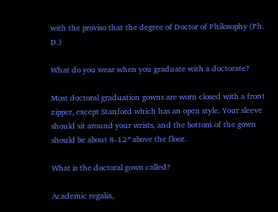with the proviso that the degree of Doctor of Philosophy (Ph. D.)

What do you wear when you graduate with a doctorate?

Most doctoral graduation gowns are worn closed with a front zipper, except Stanford which has an open style. Your sleeve should sit around your wrists, and the bottom of the gown should be about 8-12″ above the floor.

What is the doctoral gown called?

Academic regalia,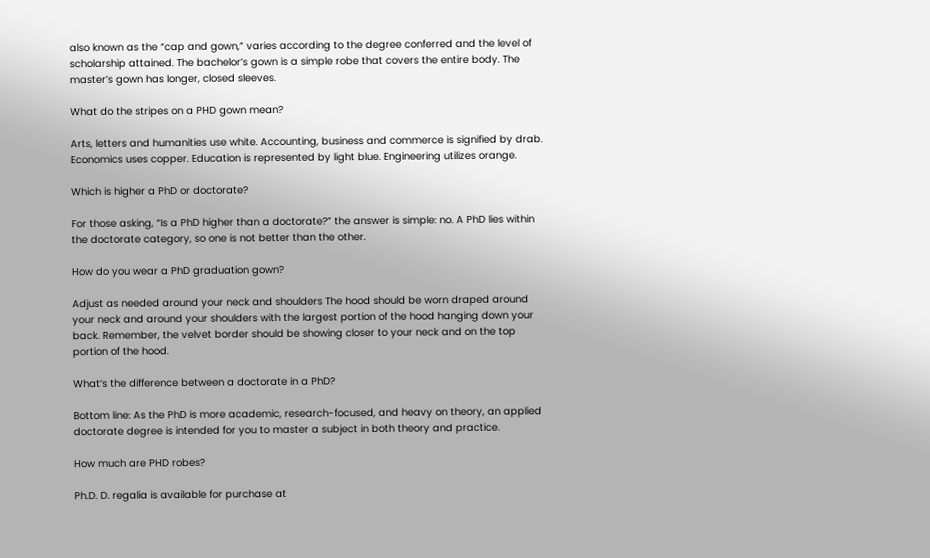also known as the “cap and gown,” varies according to the degree conferred and the level of scholarship attained. The bachelor’s gown is a simple robe that covers the entire body. The master’s gown has longer, closed sleeves.

What do the stripes on a PHD gown mean?

Arts, letters and humanities use white. Accounting, business and commerce is signified by drab. Economics uses copper. Education is represented by light blue. Engineering utilizes orange.

Which is higher a PhD or doctorate?

For those asking, “Is a PhD higher than a doctorate?” the answer is simple: no. A PhD lies within the doctorate category, so one is not better than the other.

How do you wear a PhD graduation gown?

Adjust as needed around your neck and shoulders The hood should be worn draped around your neck and around your shoulders with the largest portion of the hood hanging down your back. Remember, the velvet border should be showing closer to your neck and on the top portion of the hood.

What’s the difference between a doctorate in a PhD?

Bottom line: As the PhD is more academic, research-focused, and heavy on theory, an applied doctorate degree is intended for you to master a subject in both theory and practice.

How much are PHD robes?

Ph.D. D. regalia is available for purchase at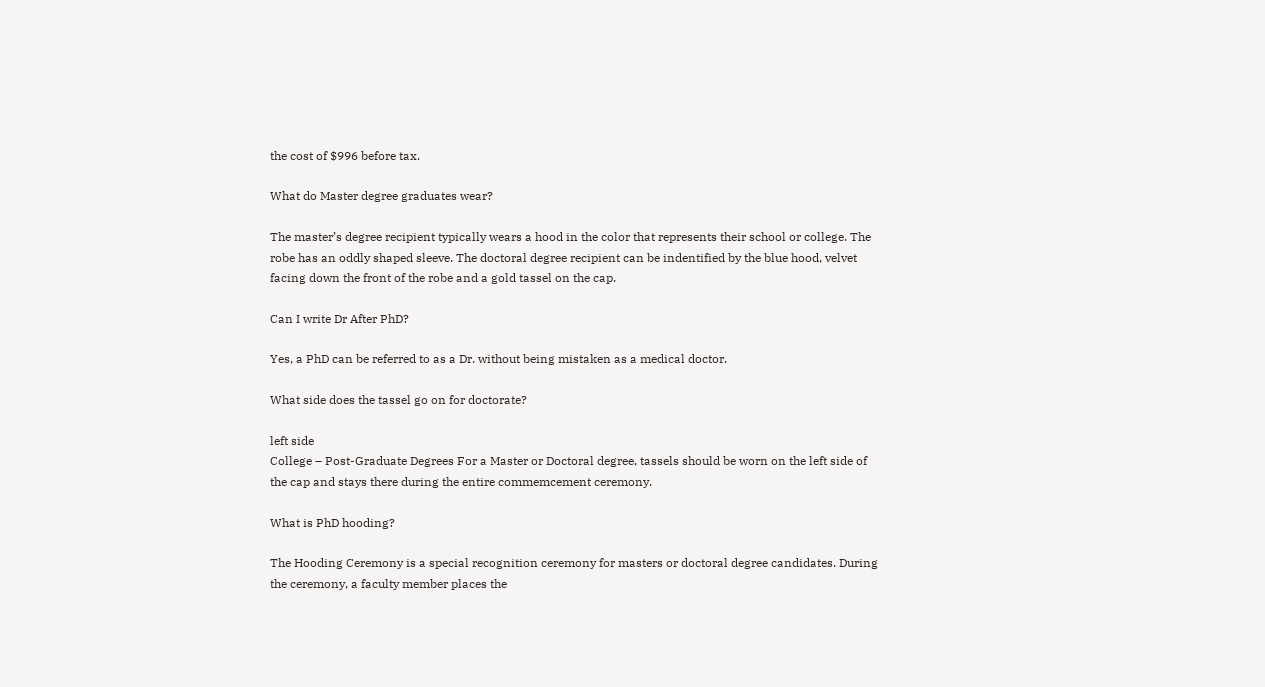the cost of $996 before tax.

What do Master degree graduates wear?

The master’s degree recipient typically wears a hood in the color that represents their school or college. The robe has an oddly shaped sleeve. The doctoral degree recipient can be indentified by the blue hood, velvet facing down the front of the robe and a gold tassel on the cap.

Can I write Dr After PhD?

Yes, a PhD can be referred to as a Dr. without being mistaken as a medical doctor.

What side does the tassel go on for doctorate?

left side
College – Post-Graduate Degrees For a Master or Doctoral degree, tassels should be worn on the left side of the cap and stays there during the entire commemcement ceremony.

What is PhD hooding?

The Hooding Ceremony is a special recognition ceremony for masters or doctoral degree candidates. During the ceremony, a faculty member places the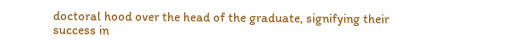doctoral hood over the head of the graduate, signifying their success in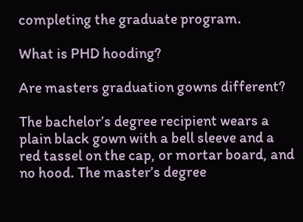completing the graduate program.

What is PHD hooding?

Are masters graduation gowns different?

The bachelor’s degree recipient wears a plain black gown with a bell sleeve and a red tassel on the cap, or mortar board, and no hood. The master’s degree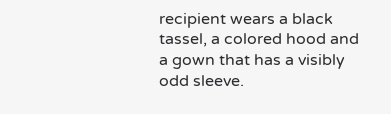recipient wears a black tassel, a colored hood and a gown that has a visibly odd sleeve.